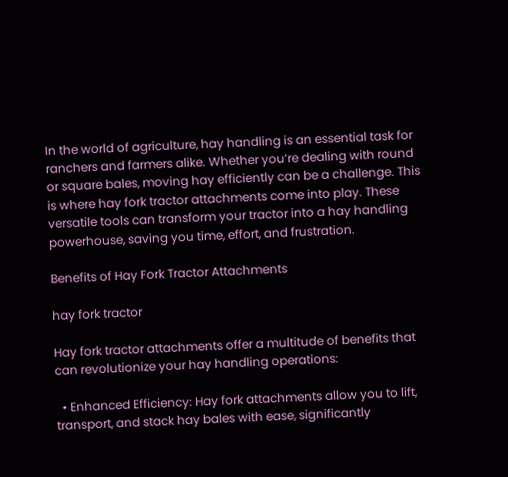In the world of agriculture, hay handling is an essential task for ranchers and farmers alike. Whether you’re dealing with round or square bales, moving hay efficiently can be a challenge. This is where hay fork tractor attachments come into play. These versatile tools can transform your tractor into a hay handling powerhouse, saving you time, effort, and frustration.

Benefits of Hay Fork Tractor Attachments

hay fork tractor

Hay fork tractor attachments offer a multitude of benefits that can revolutionize your hay handling operations:

  • Enhanced Efficiency: Hay fork attachments allow you to lift, transport, and stack hay bales with ease, significantly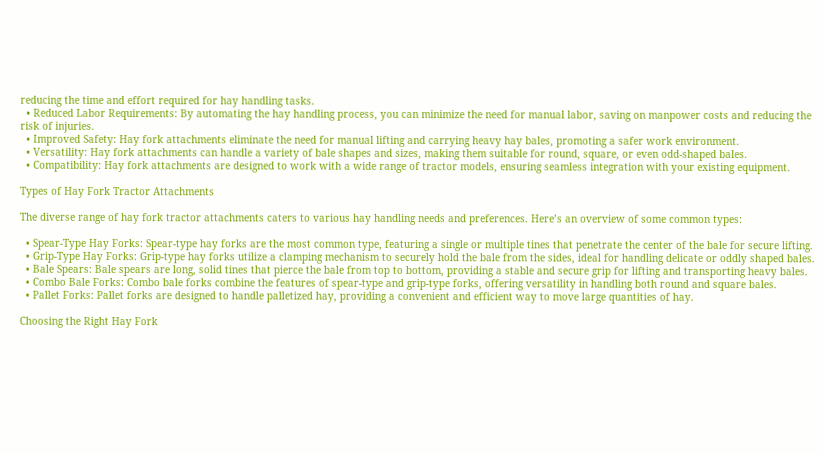reducing the time and effort required for hay handling tasks.
  • Reduced Labor Requirements: By automating the hay handling process, you can minimize the need for manual labor, saving on manpower costs and reducing the risk of injuries.
  • Improved Safety: Hay fork attachments eliminate the need for manual lifting and carrying heavy hay bales, promoting a safer work environment.
  • Versatility: Hay fork attachments can handle a variety of bale shapes and sizes, making them suitable for round, square, or even odd-shaped bales.
  • Compatibility: Hay fork attachments are designed to work with a wide range of tractor models, ensuring seamless integration with your existing equipment.

Types of Hay Fork Tractor Attachments

The diverse range of hay fork tractor attachments caters to various hay handling needs and preferences. Here’s an overview of some common types:

  • Spear-Type Hay Forks: Spear-type hay forks are the most common type, featuring a single or multiple tines that penetrate the center of the bale for secure lifting.
  • Grip-Type Hay Forks: Grip-type hay forks utilize a clamping mechanism to securely hold the bale from the sides, ideal for handling delicate or oddly shaped bales.
  • Bale Spears: Bale spears are long, solid tines that pierce the bale from top to bottom, providing a stable and secure grip for lifting and transporting heavy bales.
  • Combo Bale Forks: Combo bale forks combine the features of spear-type and grip-type forks, offering versatility in handling both round and square bales.
  • Pallet Forks: Pallet forks are designed to handle palletized hay, providing a convenient and efficient way to move large quantities of hay.

Choosing the Right Hay Fork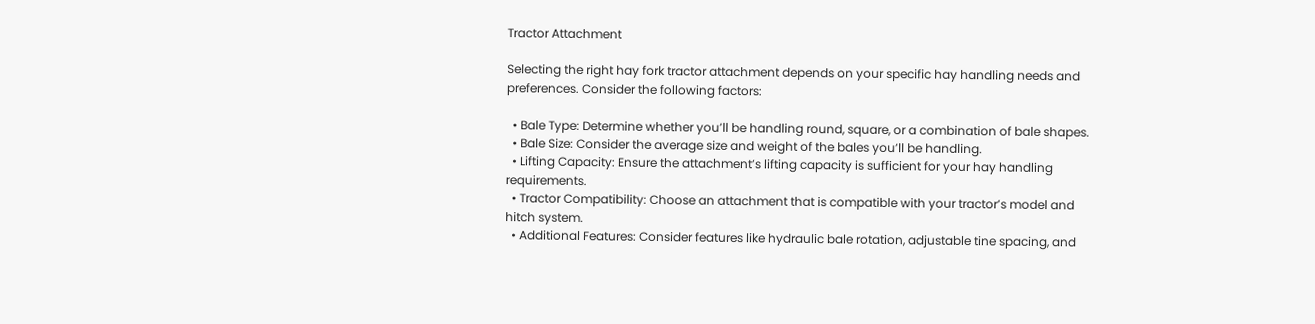Tractor Attachment

Selecting the right hay fork tractor attachment depends on your specific hay handling needs and preferences. Consider the following factors:

  • Bale Type: Determine whether you’ll be handling round, square, or a combination of bale shapes.
  • Bale Size: Consider the average size and weight of the bales you’ll be handling.
  • Lifting Capacity: Ensure the attachment’s lifting capacity is sufficient for your hay handling requirements.
  • Tractor Compatibility: Choose an attachment that is compatible with your tractor’s model and hitch system.
  • Additional Features: Consider features like hydraulic bale rotation, adjustable tine spacing, and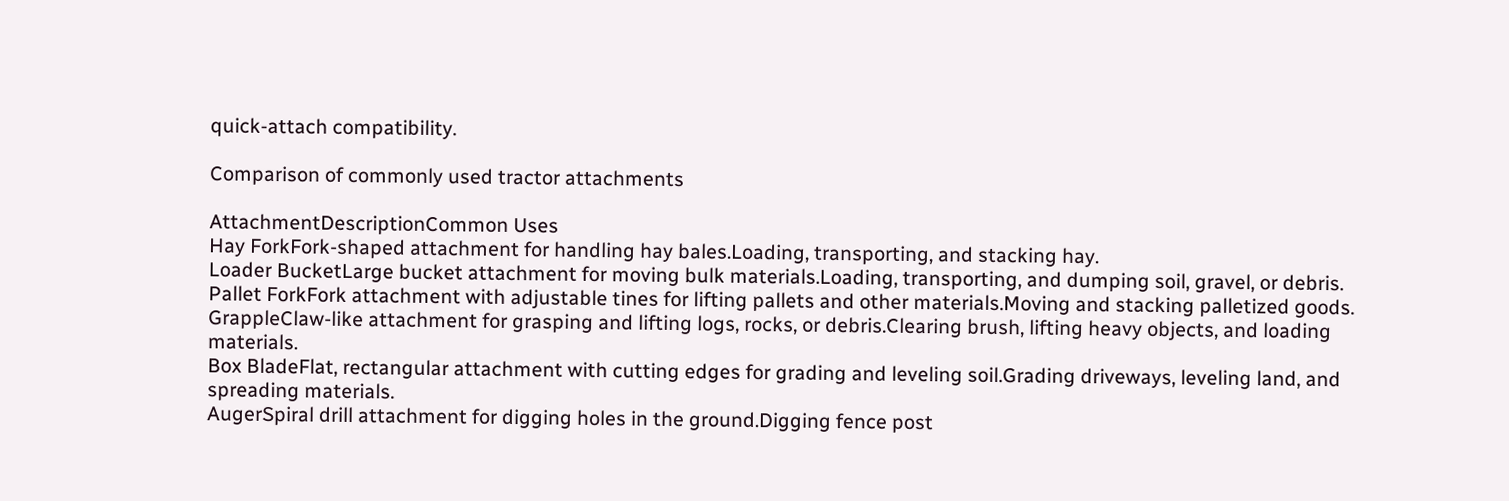quick-attach compatibility.

Comparison of commonly used tractor attachments

AttachmentDescriptionCommon Uses
Hay ForkFork-shaped attachment for handling hay bales.Loading, transporting, and stacking hay.
Loader BucketLarge bucket attachment for moving bulk materials.Loading, transporting, and dumping soil, gravel, or debris.
Pallet ForkFork attachment with adjustable tines for lifting pallets and other materials.Moving and stacking palletized goods.
GrappleClaw-like attachment for grasping and lifting logs, rocks, or debris.Clearing brush, lifting heavy objects, and loading materials.
Box BladeFlat, rectangular attachment with cutting edges for grading and leveling soil.Grading driveways, leveling land, and spreading materials.
AugerSpiral drill attachment for digging holes in the ground.Digging fence post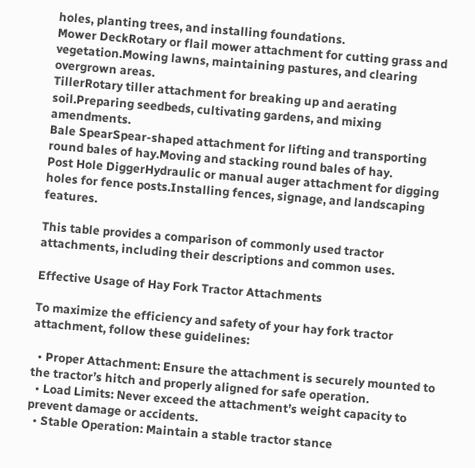holes, planting trees, and installing foundations.
Mower DeckRotary or flail mower attachment for cutting grass and vegetation.Mowing lawns, maintaining pastures, and clearing overgrown areas.
TillerRotary tiller attachment for breaking up and aerating soil.Preparing seedbeds, cultivating gardens, and mixing amendments.
Bale SpearSpear-shaped attachment for lifting and transporting round bales of hay.Moving and stacking round bales of hay.
Post Hole DiggerHydraulic or manual auger attachment for digging holes for fence posts.Installing fences, signage, and landscaping features.

This table provides a comparison of commonly used tractor attachments, including their descriptions and common uses.

Effective Usage of Hay Fork Tractor Attachments

To maximize the efficiency and safety of your hay fork tractor attachment, follow these guidelines:

  • Proper Attachment: Ensure the attachment is securely mounted to the tractor’s hitch and properly aligned for safe operation.
  • Load Limits: Never exceed the attachment’s weight capacity to prevent damage or accidents.
  • Stable Operation: Maintain a stable tractor stance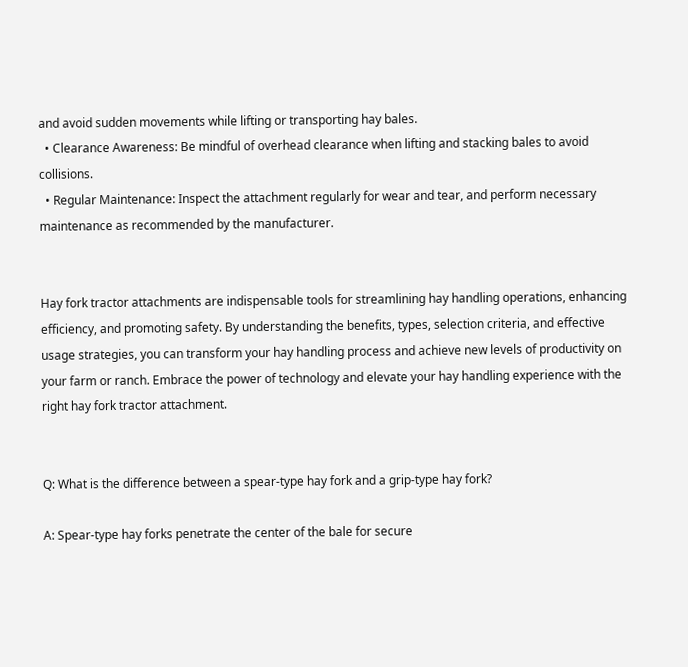and avoid sudden movements while lifting or transporting hay bales.
  • Clearance Awareness: Be mindful of overhead clearance when lifting and stacking bales to avoid collisions.
  • Regular Maintenance: Inspect the attachment regularly for wear and tear, and perform necessary maintenance as recommended by the manufacturer.


Hay fork tractor attachments are indispensable tools for streamlining hay handling operations, enhancing efficiency, and promoting safety. By understanding the benefits, types, selection criteria, and effective usage strategies, you can transform your hay handling process and achieve new levels of productivity on your farm or ranch. Embrace the power of technology and elevate your hay handling experience with the right hay fork tractor attachment.


Q: What is the difference between a spear-type hay fork and a grip-type hay fork?

A: Spear-type hay forks penetrate the center of the bale for secure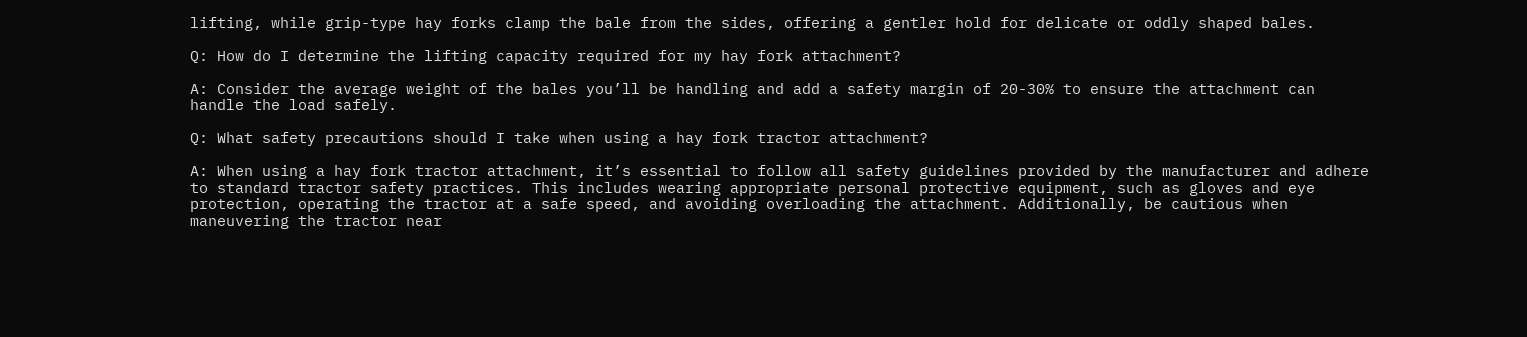lifting, while grip-type hay forks clamp the bale from the sides, offering a gentler hold for delicate or oddly shaped bales.

Q: How do I determine the lifting capacity required for my hay fork attachment?

A: Consider the average weight of the bales you’ll be handling and add a safety margin of 20-30% to ensure the attachment can handle the load safely.

Q: What safety precautions should I take when using a hay fork tractor attachment?

A: When using a hay fork tractor attachment, it’s essential to follow all safety guidelines provided by the manufacturer and adhere to standard tractor safety practices. This includes wearing appropriate personal protective equipment, such as gloves and eye protection, operating the tractor at a safe speed, and avoiding overloading the attachment. Additionally, be cautious when maneuvering the tractor near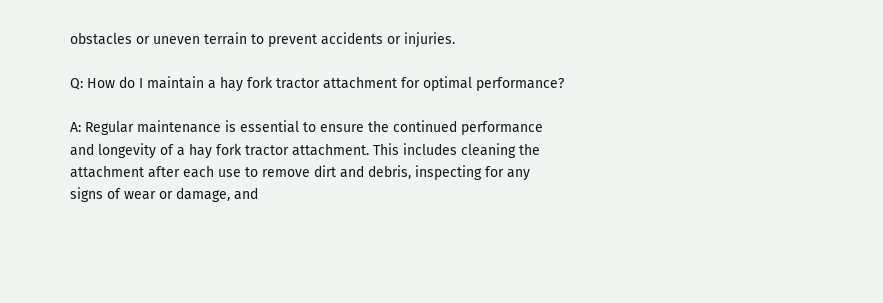obstacles or uneven terrain to prevent accidents or injuries.

Q: How do I maintain a hay fork tractor attachment for optimal performance?

A: Regular maintenance is essential to ensure the continued performance and longevity of a hay fork tractor attachment. This includes cleaning the attachment after each use to remove dirt and debris, inspecting for any signs of wear or damage, and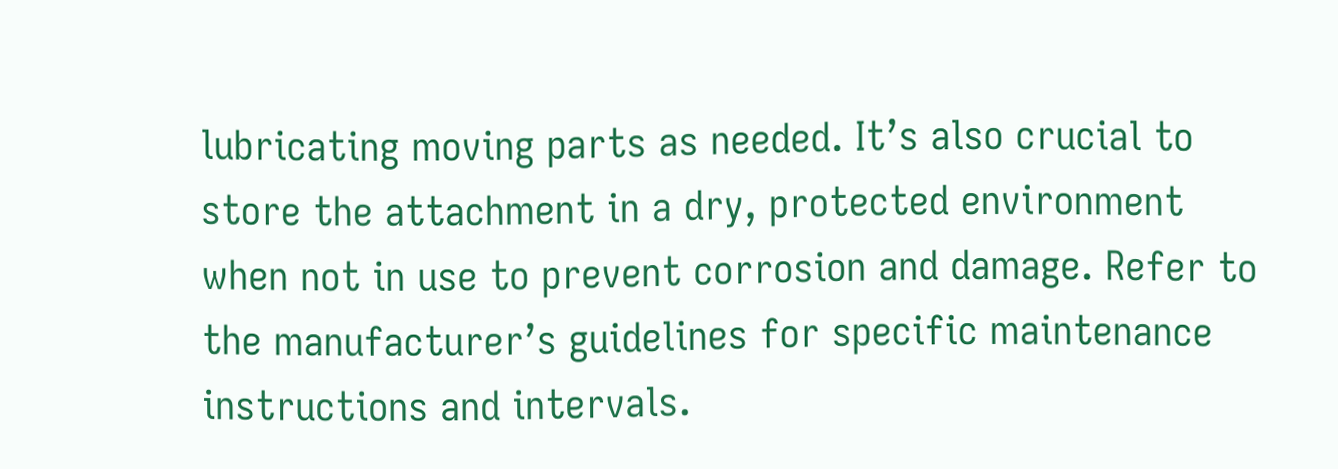lubricating moving parts as needed. It’s also crucial to store the attachment in a dry, protected environment when not in use to prevent corrosion and damage. Refer to the manufacturer’s guidelines for specific maintenance instructions and intervals.